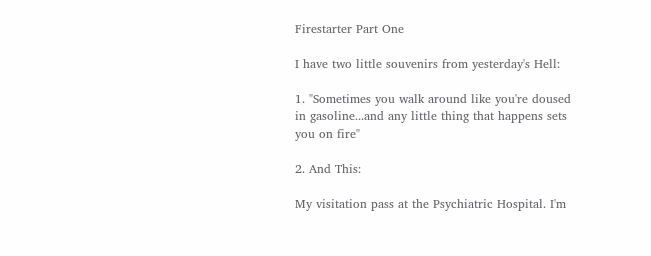Firestarter Part One

I have two little souvenirs from yesterday's Hell:

1. "Sometimes you walk around like you're doused in gasoline...and any little thing that happens sets you on fire"

2. And This:

My visitation pass at the Psychiatric Hospital. I'm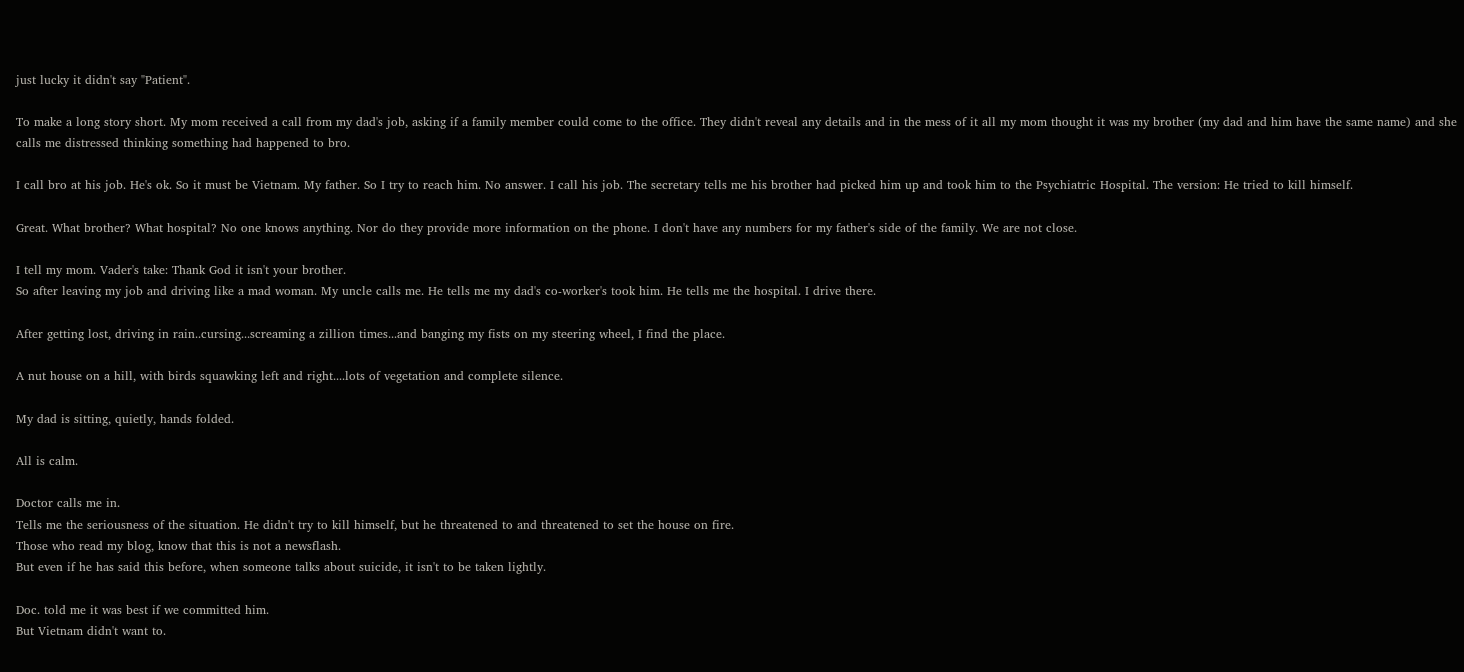just lucky it didn't say "Patient".

To make a long story short. My mom received a call from my dad's job, asking if a family member could come to the office. They didn't reveal any details and in the mess of it all my mom thought it was my brother (my dad and him have the same name) and she calls me distressed thinking something had happened to bro.

I call bro at his job. He's ok. So it must be Vietnam. My father. So I try to reach him. No answer. I call his job. The secretary tells me his brother had picked him up and took him to the Psychiatric Hospital. The version: He tried to kill himself.

Great. What brother? What hospital? No one knows anything. Nor do they provide more information on the phone. I don't have any numbers for my father's side of the family. We are not close.

I tell my mom. Vader's take: Thank God it isn't your brother.
So after leaving my job and driving like a mad woman. My uncle calls me. He tells me my dad's co-worker's took him. He tells me the hospital. I drive there.

After getting lost, driving in rain..cursing...screaming a zillion times...and banging my fists on my steering wheel, I find the place.

A nut house on a hill, with birds squawking left and right....lots of vegetation and complete silence.

My dad is sitting, quietly, hands folded.

All is calm.

Doctor calls me in.
Tells me the seriousness of the situation. He didn't try to kill himself, but he threatened to and threatened to set the house on fire.
Those who read my blog, know that this is not a newsflash.
But even if he has said this before, when someone talks about suicide, it isn't to be taken lightly.

Doc. told me it was best if we committed him.
But Vietnam didn't want to.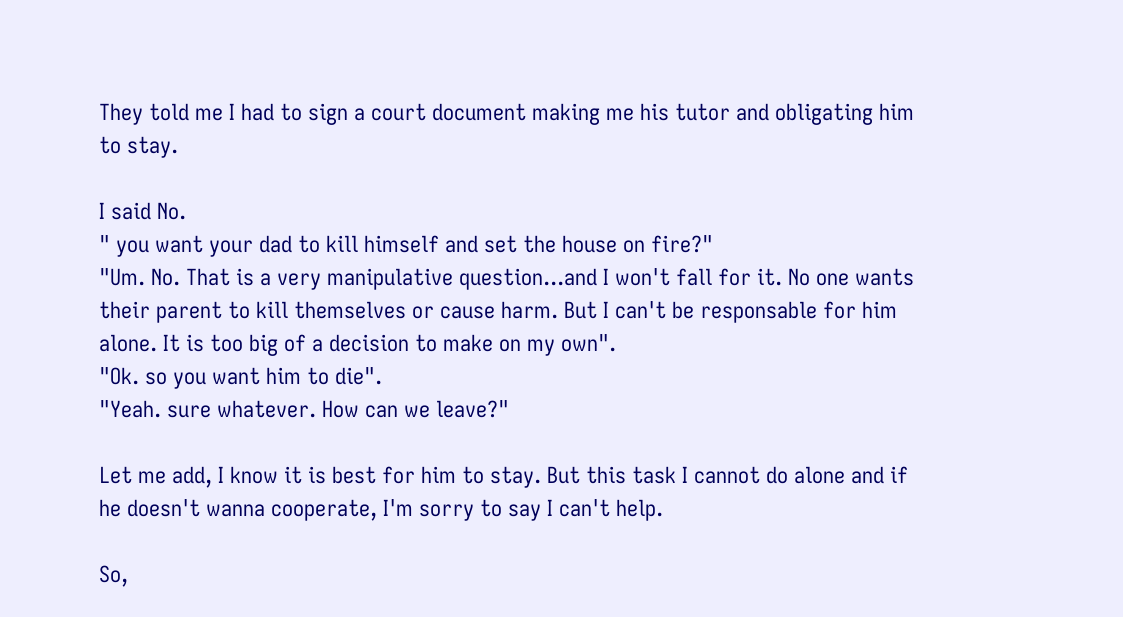They told me I had to sign a court document making me his tutor and obligating him to stay.

I said No.
" you want your dad to kill himself and set the house on fire?"
"Um. No. That is a very manipulative question...and I won't fall for it. No one wants their parent to kill themselves or cause harm. But I can't be responsable for him alone. It is too big of a decision to make on my own".
"Ok. so you want him to die".
"Yeah. sure whatever. How can we leave?"

Let me add, I know it is best for him to stay. But this task I cannot do alone and if he doesn't wanna cooperate, I'm sorry to say I can't help.

So,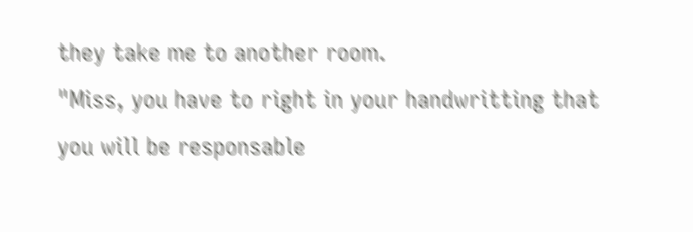they take me to another room.
"Miss, you have to right in your handwritting that you will be responsable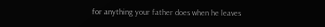for anything your father does when he leaves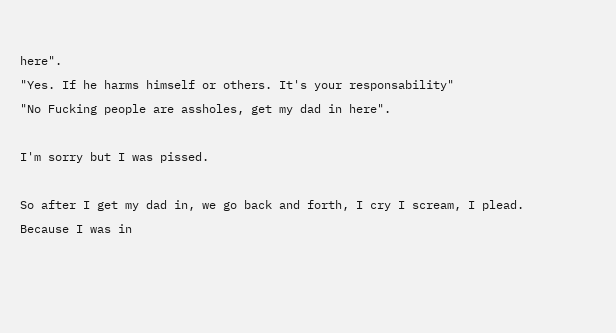here".
"Yes. If he harms himself or others. It's your responsability"
"No Fucking people are assholes, get my dad in here".

I'm sorry but I was pissed.

So after I get my dad in, we go back and forth, I cry I scream, I plead.
Because I was in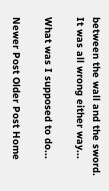between the wall and the sword.
It was all wrong either way...

What was I supposed to do...

Newer Post Older Post Home